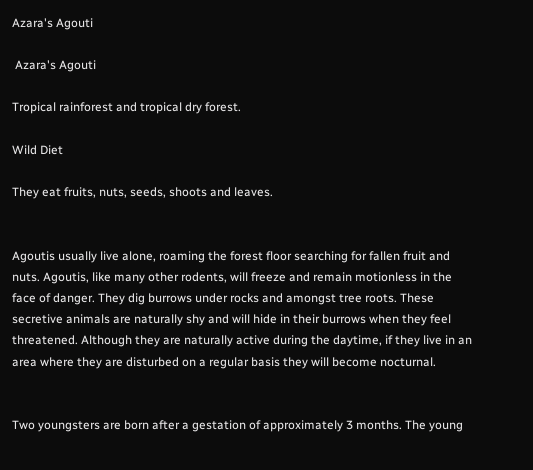Azara's Agouti

 Azara's Agouti

Tropical rainforest and tropical dry forest.

Wild Diet

They eat fruits, nuts, seeds, shoots and leaves.


Agoutis usually live alone, roaming the forest floor searching for fallen fruit and nuts. Agoutis, like many other rodents, will freeze and remain motionless in the face of danger. They dig burrows under rocks and amongst tree roots. These secretive animals are naturally shy and will hide in their burrows when they feel threatened. Although they are naturally active during the daytime, if they live in an area where they are disturbed on a regular basis they will become nocturnal.


Two youngsters are born after a gestation of approximately 3 months. The young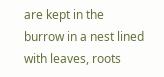are kept in the burrow in a nest lined with leaves, roots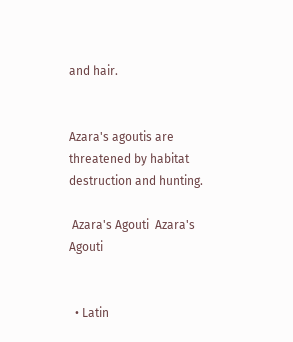and hair.


Azara's agoutis are threatened by habitat destruction and hunting.

 Azara's Agouti  Azara's Agouti


  • Latin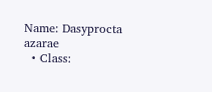Name: Dasyprocta azarae
  • Class: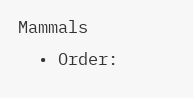Mammals
  • Order: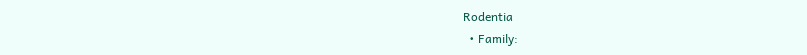Rodentia
  • Family: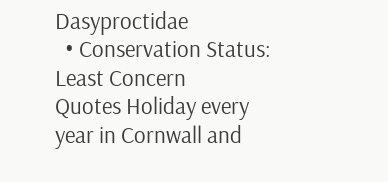Dasyproctidae
  • Conservation Status: Least Concern
Quotes Holiday every year in Cornwall and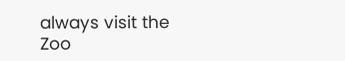always visit the Zoo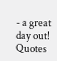- a great day out! Quotes